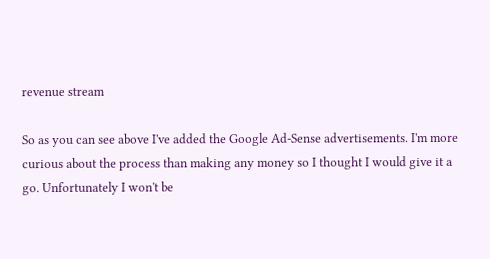revenue stream

So as you can see above I've added the Google Ad-Sense advertisements. I'm more curious about the process than making any money so I thought I would give it a go. Unfortunately I won't be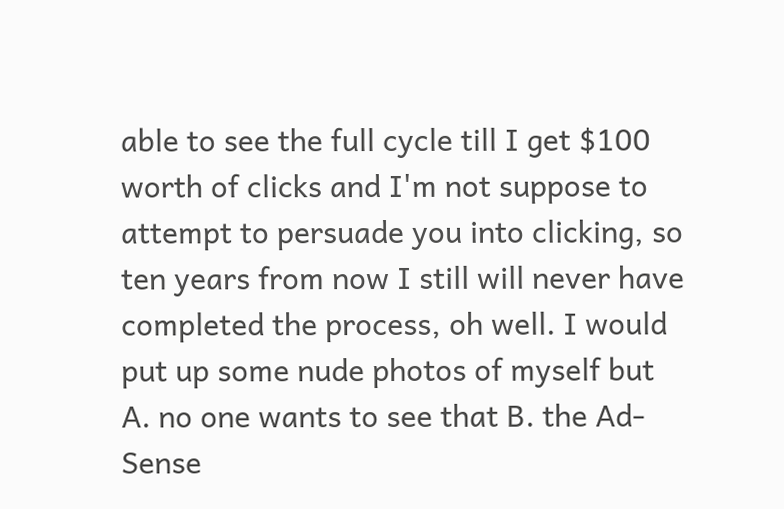able to see the full cycle till I get $100 worth of clicks and I'm not suppose to attempt to persuade you into clicking, so ten years from now I still will never have completed the process, oh well. I would put up some nude photos of myself but A. no one wants to see that B. the Ad-Sense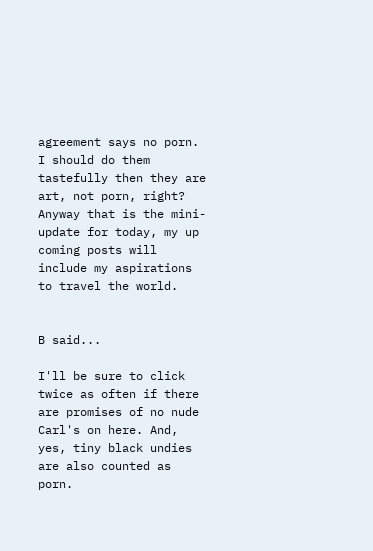agreement says no porn. I should do them tastefully then they are art, not porn, right? Anyway that is the mini-update for today, my up coming posts will include my aspirations to travel the world.


B said...

I'll be sure to click twice as often if there are promises of no nude Carl's on here. And, yes, tiny black undies are also counted as porn.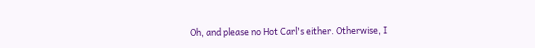Oh, and please no Hot Carl's either. Otherwise, I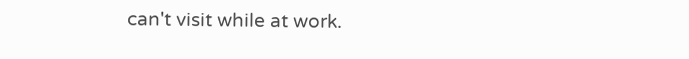can't visit while at work.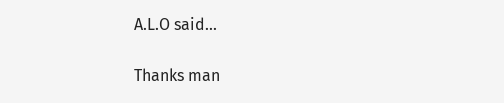A.L.O said...

Thanks man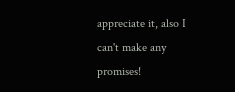appreciate it, also I can't make any promises!